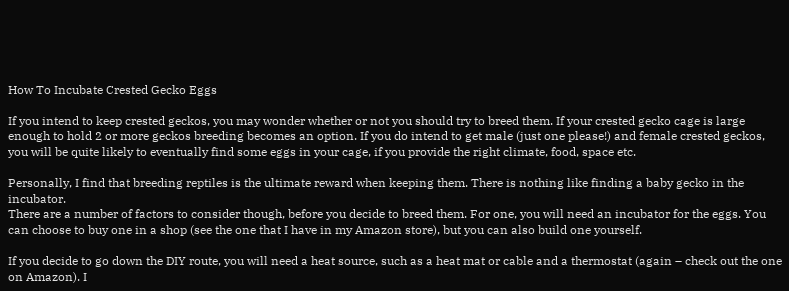How To Incubate Crested Gecko Eggs

If you intend to keep crested geckos, you may wonder whether or not you should try to breed them. If your crested gecko cage is large enough to hold 2 or more geckos breeding becomes an option. If you do intend to get male (just one please!) and female crested geckos, you will be quite likely to eventually find some eggs in your cage, if you provide the right climate, food, space etc.

Personally, I find that breeding reptiles is the ultimate reward when keeping them. There is nothing like finding a baby gecko in the incubator.
There are a number of factors to consider though, before you decide to breed them. For one, you will need an incubator for the eggs. You can choose to buy one in a shop (see the one that I have in my Amazon store), but you can also build one yourself.

If you decide to go down the DIY route, you will need a heat source, such as a heat mat or cable and a thermostat (again – check out the one on Amazon). I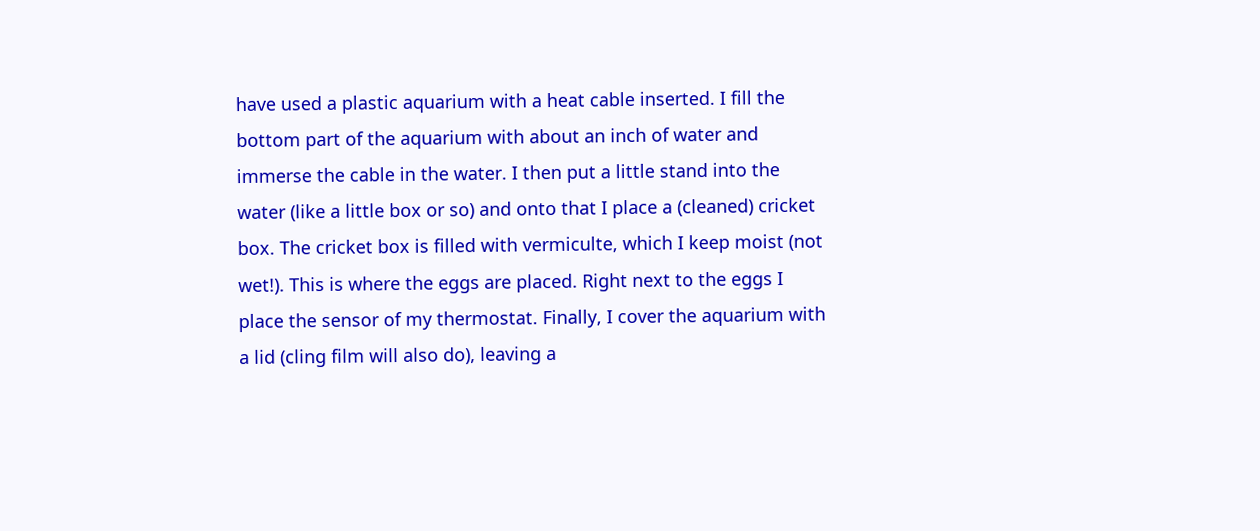have used a plastic aquarium with a heat cable inserted. I fill the bottom part of the aquarium with about an inch of water and immerse the cable in the water. I then put a little stand into the water (like a little box or so) and onto that I place a (cleaned) cricket box. The cricket box is filled with vermiculte, which I keep moist (not wet!). This is where the eggs are placed. Right next to the eggs I place the sensor of my thermostat. Finally, I cover the aquarium with a lid (cling film will also do), leaving a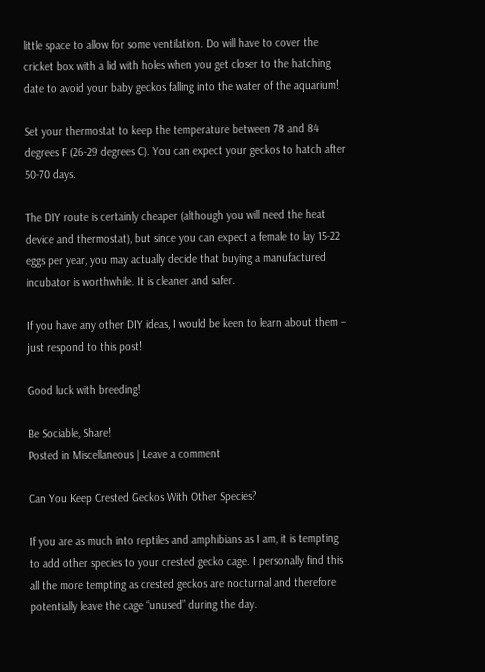little space to allow for some ventilation. Do will have to cover the cricket box with a lid with holes when you get closer to the hatching date to avoid your baby geckos falling into the water of the aquarium!

Set your thermostat to keep the temperature between 78 and 84 degrees F (26-29 degrees C). You can expect your geckos to hatch after 50-70 days.

The DIY route is certainly cheaper (although you will need the heat device and thermostat), but since you can expect a female to lay 15-22 eggs per year, you may actually decide that buying a manufactured incubator is worthwhile. It is cleaner and safer.

If you have any other DIY ideas, I would be keen to learn about them – just respond to this post!

Good luck with breeding!

Be Sociable, Share!
Posted in Miscellaneous | Leave a comment

Can You Keep Crested Geckos With Other Species?

If you are as much into reptiles and amphibians as I am, it is tempting to add other species to your crested gecko cage. I personally find this all the more tempting as crested geckos are nocturnal and therefore potentially leave the cage “unused” during the day.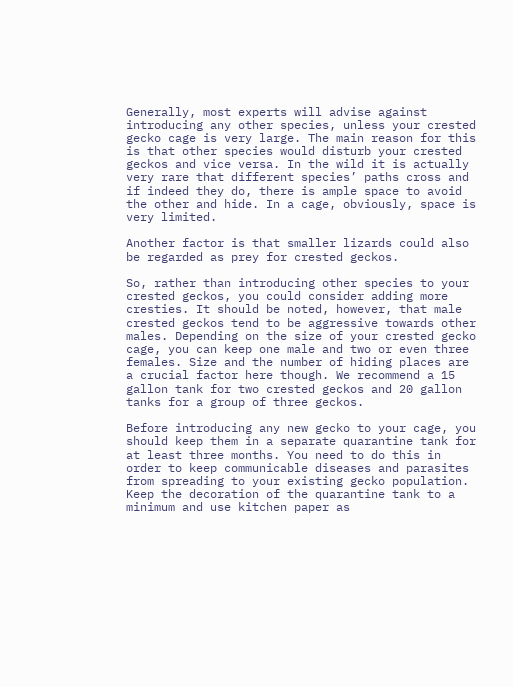Generally, most experts will advise against introducing any other species, unless your crested gecko cage is very large. The main reason for this is that other species would disturb your crested geckos and vice versa. In the wild it is actually very rare that different species’ paths cross and if indeed they do, there is ample space to avoid the other and hide. In a cage, obviously, space is very limited.

Another factor is that smaller lizards could also be regarded as prey for crested geckos.

So, rather than introducing other species to your crested geckos, you could consider adding more cresties. It should be noted, however, that male crested geckos tend to be aggressive towards other males. Depending on the size of your crested gecko cage, you can keep one male and two or even three females. Size and the number of hiding places are a crucial factor here though. We recommend a 15 gallon tank for two crested geckos and 20 gallon tanks for a group of three geckos.

Before introducing any new gecko to your cage, you should keep them in a separate quarantine tank for at least three months. You need to do this in order to keep communicable diseases and parasites from spreading to your existing gecko population. Keep the decoration of the quarantine tank to a minimum and use kitchen paper as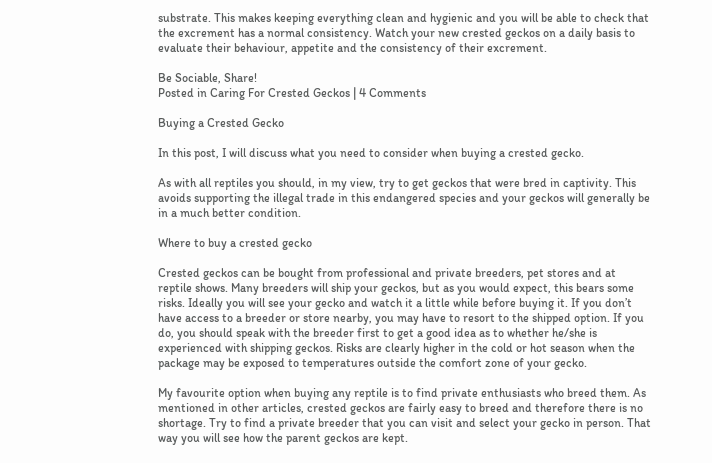substrate. This makes keeping everything clean and hygienic and you will be able to check that the excrement has a normal consistency. Watch your new crested geckos on a daily basis to evaluate their behaviour, appetite and the consistency of their excrement.

Be Sociable, Share!
Posted in Caring For Crested Geckos | 4 Comments

Buying a Crested Gecko

In this post, I will discuss what you need to consider when buying a crested gecko.

As with all reptiles you should, in my view, try to get geckos that were bred in captivity. This avoids supporting the illegal trade in this endangered species and your geckos will generally be in a much better condition.

Where to buy a crested gecko

Crested geckos can be bought from professional and private breeders, pet stores and at reptile shows. Many breeders will ship your geckos, but as you would expect, this bears some risks. Ideally you will see your gecko and watch it a little while before buying it. If you don’t have access to a breeder or store nearby, you may have to resort to the shipped option. If you do, you should speak with the breeder first to get a good idea as to whether he/she is experienced with shipping geckos. Risks are clearly higher in the cold or hot season when the package may be exposed to temperatures outside the comfort zone of your gecko.

My favourite option when buying any reptile is to find private enthusiasts who breed them. As mentioned in other articles, crested geckos are fairly easy to breed and therefore there is no shortage. Try to find a private breeder that you can visit and select your gecko in person. That way you will see how the parent geckos are kept.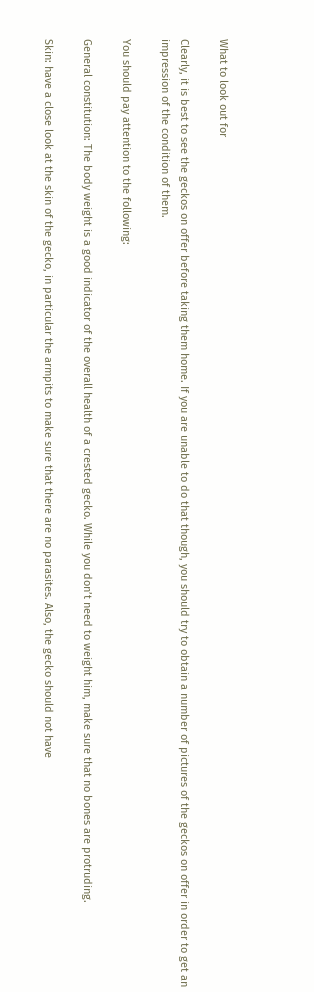What to look out for

Clearly, it is best to see the geckos on offer before taking them home. If you are unable to do that though, you should try to obtain a number of pictures of the geckos on offer in order to get an impression of the condition of them.

You should pay attention to the following:

General constitution: The body weight is a good indicator of the overall health of a crested gecko. While you don’t need to weight him, make sure that no bones are protruding.

Skin: have a close look at the skin of the gecko, in particular the armpits to make sure that there are no parasites. Also, the gecko should not have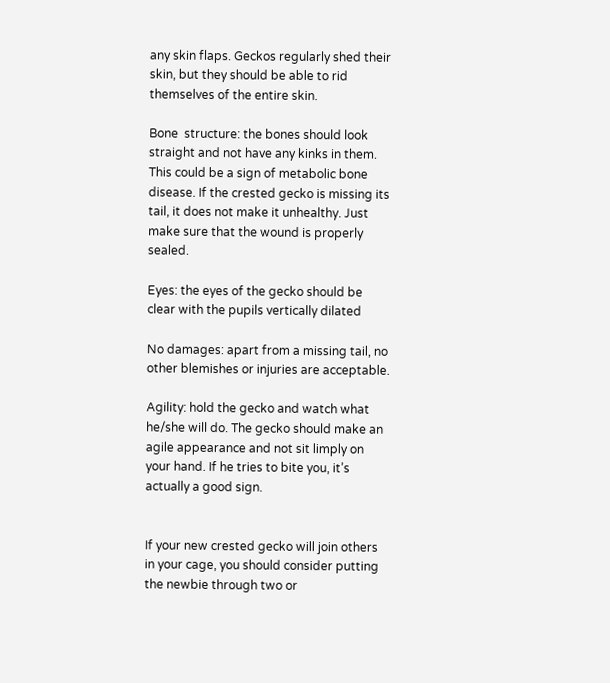any skin flaps. Geckos regularly shed their skin, but they should be able to rid themselves of the entire skin.

Bone  structure: the bones should look straight and not have any kinks in them. This could be a sign of metabolic bone disease. If the crested gecko is missing its tail, it does not make it unhealthy. Just make sure that the wound is properly sealed.

Eyes: the eyes of the gecko should be clear with the pupils vertically dilated

No damages: apart from a missing tail, no other blemishes or injuries are acceptable.

Agility: hold the gecko and watch what he/she will do. The gecko should make an agile appearance and not sit limply on your hand. If he tries to bite you, it’s actually a good sign.


If your new crested gecko will join others in your cage, you should consider putting the newbie through two or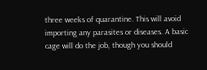three weeks of quarantine. This will avoid importing any parasites or diseases. A basic cage will do the job, though you should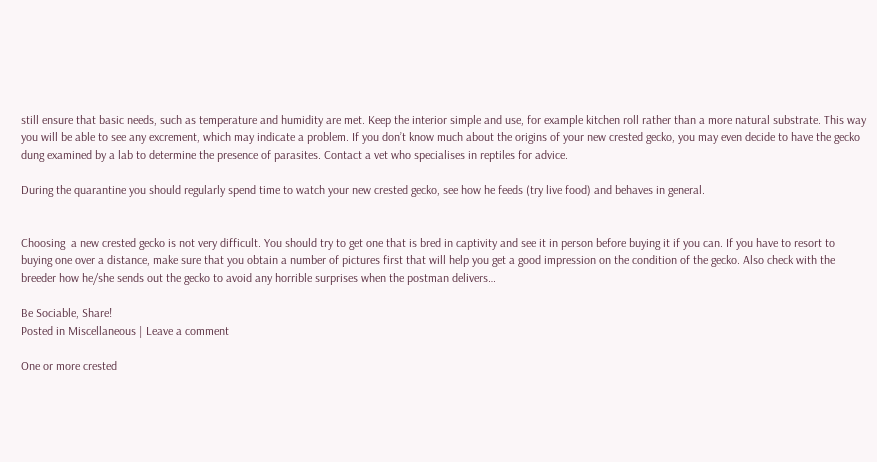still ensure that basic needs, such as temperature and humidity are met. Keep the interior simple and use, for example kitchen roll rather than a more natural substrate. This way you will be able to see any excrement, which may indicate a problem. If you don’t know much about the origins of your new crested gecko, you may even decide to have the gecko dung examined by a lab to determine the presence of parasites. Contact a vet who specialises in reptiles for advice.

During the quarantine you should regularly spend time to watch your new crested gecko, see how he feeds (try live food) and behaves in general.


Choosing  a new crested gecko is not very difficult. You should try to get one that is bred in captivity and see it in person before buying it if you can. If you have to resort to buying one over a distance, make sure that you obtain a number of pictures first that will help you get a good impression on the condition of the gecko. Also check with the breeder how he/she sends out the gecko to avoid any horrible surprises when the postman delivers…

Be Sociable, Share!
Posted in Miscellaneous | Leave a comment

One or more crested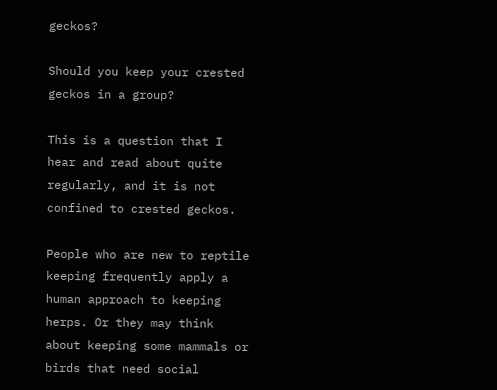geckos?

Should you keep your crested geckos in a group?

This is a question that I hear and read about quite regularly, and it is not confined to crested geckos.

People who are new to reptile keeping frequently apply a human approach to keeping herps. Or they may think about keeping some mammals or birds that need social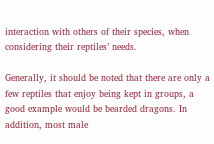interaction with others of their species, when considering their reptiles’ needs.

Generally, it should be noted that there are only a few reptiles that enjoy being kept in groups, a good example would be bearded dragons. In addition, most male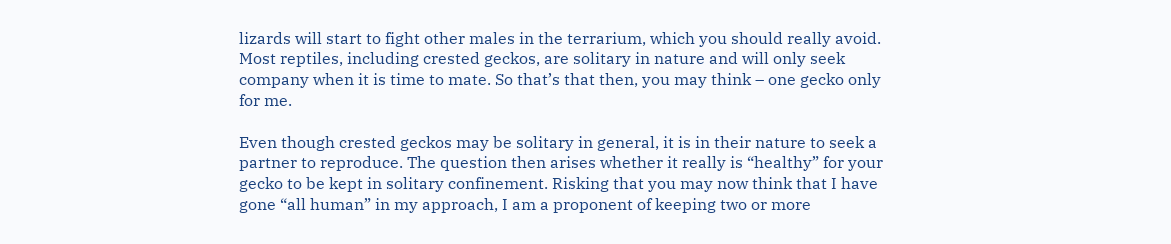lizards will start to fight other males in the terrarium, which you should really avoid. Most reptiles, including crested geckos, are solitary in nature and will only seek company when it is time to mate. So that’s that then, you may think – one gecko only for me.

Even though crested geckos may be solitary in general, it is in their nature to seek a partner to reproduce. The question then arises whether it really is “healthy” for your gecko to be kept in solitary confinement. Risking that you may now think that I have gone “all human” in my approach, I am a proponent of keeping two or more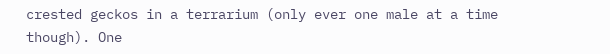crested geckos in a terrarium (only ever one male at a time though). One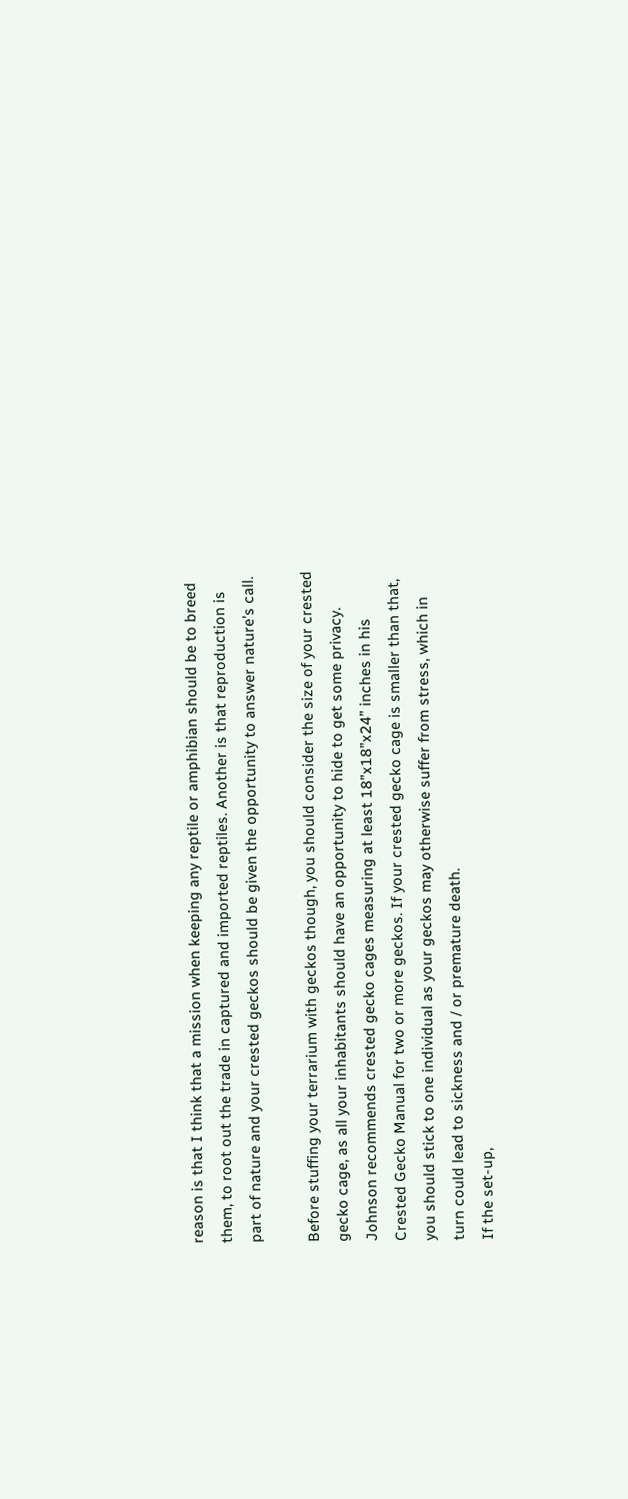reason is that I think that a mission when keeping any reptile or amphibian should be to breed them, to root out the trade in captured and imported reptiles. Another is that reproduction is part of nature and your crested geckos should be given the opportunity to answer nature’s call.

Before stuffing your terrarium with geckos though, you should consider the size of your crested gecko cage, as all your inhabitants should have an opportunity to hide to get some privacy. Johnson recommends crested gecko cages measuring at least 18”x18”x24” inches in his Crested Gecko Manual for two or more geckos. If your crested gecko cage is smaller than that, you should stick to one individual as your geckos may otherwise suffer from stress, which in turn could lead to sickness and / or premature death.
If the set-up,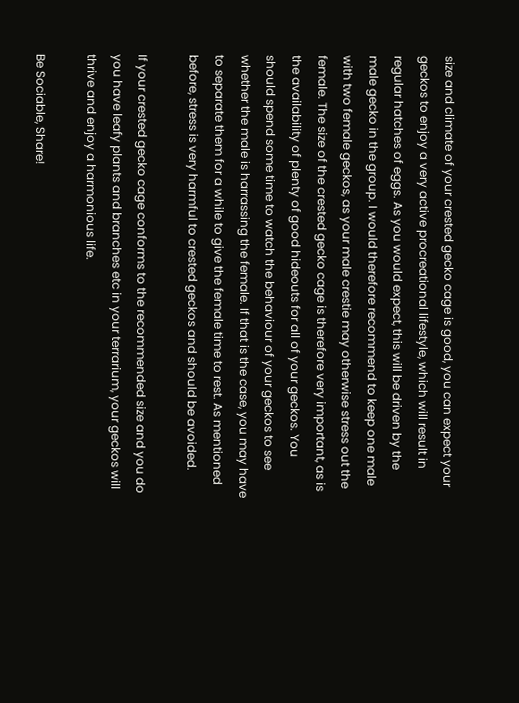size and climate of your crested gecko cage is good, you can expect your geckos to enjoy a very active procreational lifestyle, which will result in regular hatches of eggs. As you would expect, this will be driven by the male gecko in the group. I would therefore recommend to keep one male with two female geckos, as your male crestie may otherwise stress out the female. The size of the crested gecko cage is therefore very important, as is the availability of plenty of good hideouts for all of your geckos. You should spend some time to watch the behaviour of your geckos to see whether the male is harrassing the female. If that is the case, you may have to separate them for a while to give the female time to rest. As mentioned before, stress is very harmful to crested geckos and should be avoided.

If your crested gecko cage conforms to the recommended size and you do you have leafy plants and branches etc in your terrarium, your geckos will thrive and enjoy a harmonious life.

Be Sociable, Share!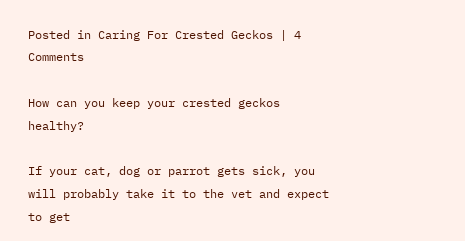Posted in Caring For Crested Geckos | 4 Comments

How can you keep your crested geckos healthy?

If your cat, dog or parrot gets sick, you will probably take it to the vet and expect to get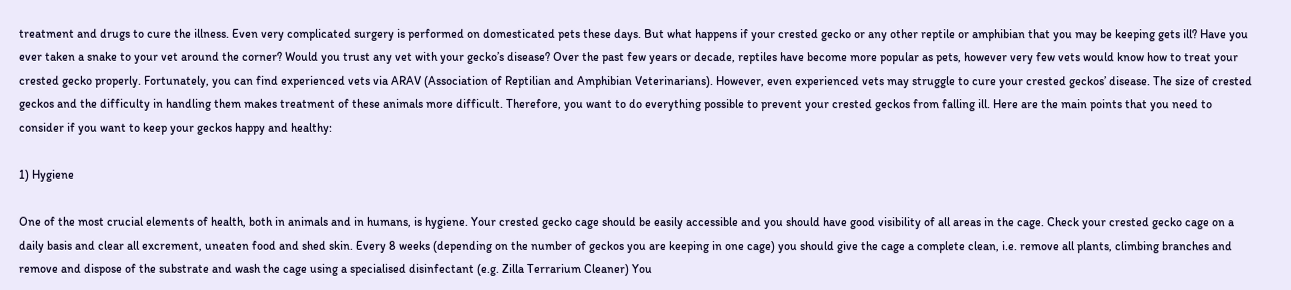treatment and drugs to cure the illness. Even very complicated surgery is performed on domesticated pets these days. But what happens if your crested gecko or any other reptile or amphibian that you may be keeping gets ill? Have you ever taken a snake to your vet around the corner? Would you trust any vet with your gecko’s disease? Over the past few years or decade, reptiles have become more popular as pets, however very few vets would know how to treat your crested gecko properly. Fortunately, you can find experienced vets via ARAV (Association of Reptilian and Amphibian Veterinarians). However, even experienced vets may struggle to cure your crested geckos’ disease. The size of crested geckos and the difficulty in handling them makes treatment of these animals more difficult. Therefore, you want to do everything possible to prevent your crested geckos from falling ill. Here are the main points that you need to consider if you want to keep your geckos happy and healthy:

1) Hygiene

One of the most crucial elements of health, both in animals and in humans, is hygiene. Your crested gecko cage should be easily accessible and you should have good visibility of all areas in the cage. Check your crested gecko cage on a daily basis and clear all excrement, uneaten food and shed skin. Every 8 weeks (depending on the number of geckos you are keeping in one cage) you should give the cage a complete clean, i.e. remove all plants, climbing branches and remove and dispose of the substrate and wash the cage using a specialised disinfectant (e.g. Zilla Terrarium Cleaner) You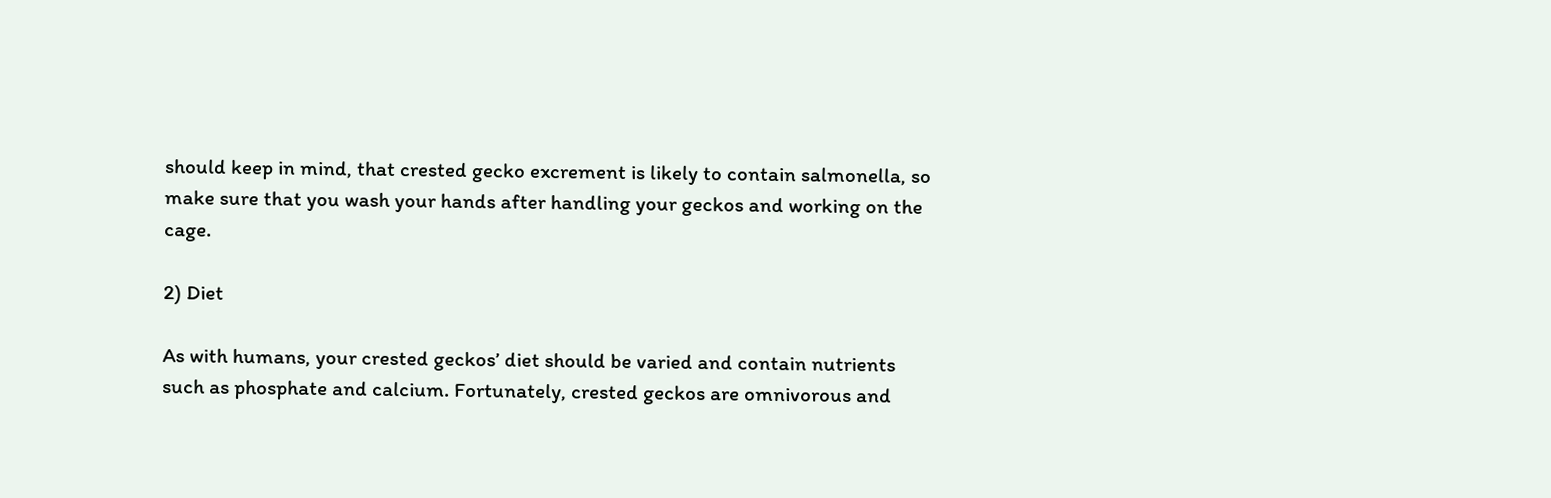should keep in mind, that crested gecko excrement is likely to contain salmonella, so make sure that you wash your hands after handling your geckos and working on the cage.

2) Diet

As with humans, your crested geckos’ diet should be varied and contain nutrients such as phosphate and calcium. Fortunately, crested geckos are omnivorous and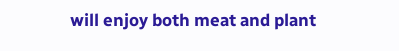will enjoy both meat and plant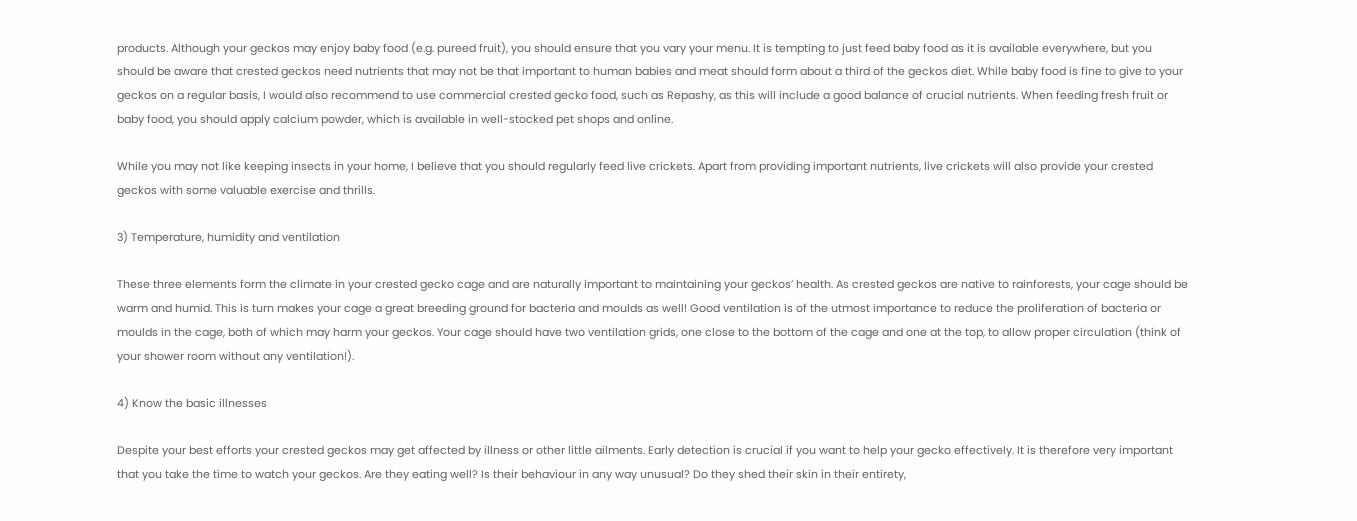products. Although your geckos may enjoy baby food (e.g. pureed fruit), you should ensure that you vary your menu. It is tempting to just feed baby food as it is available everywhere, but you should be aware that crested geckos need nutrients that may not be that important to human babies and meat should form about a third of the geckos diet. While baby food is fine to give to your geckos on a regular basis, I would also recommend to use commercial crested gecko food, such as Repashy, as this will include a good balance of crucial nutrients. When feeding fresh fruit or baby food, you should apply calcium powder, which is available in well-stocked pet shops and online.

While you may not like keeping insects in your home, I believe that you should regularly feed live crickets. Apart from providing important nutrients, live crickets will also provide your crested geckos with some valuable exercise and thrills.

3) Temperature, humidity and ventilation

These three elements form the climate in your crested gecko cage and are naturally important to maintaining your geckos’ health. As crested geckos are native to rainforests, your cage should be warm and humid. This is turn makes your cage a great breeding ground for bacteria and moulds as well! Good ventilation is of the utmost importance to reduce the proliferation of bacteria or moulds in the cage, both of which may harm your geckos. Your cage should have two ventilation grids, one close to the bottom of the cage and one at the top, to allow proper circulation (think of your shower room without any ventilation!).

4) Know the basic illnesses

Despite your best efforts your crested geckos may get affected by illness or other little ailments. Early detection is crucial if you want to help your gecko effectively. It is therefore very important that you take the time to watch your geckos. Are they eating well? Is their behaviour in any way unusual? Do they shed their skin in their entirety,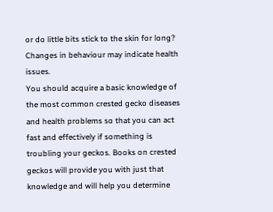or do little bits stick to the skin for long? Changes in behaviour may indicate health issues.
You should acquire a basic knowledge of the most common crested gecko diseases and health problems so that you can act fast and effectively if something is troubling your geckos. Books on crested geckos will provide you with just that knowledge and will help you determine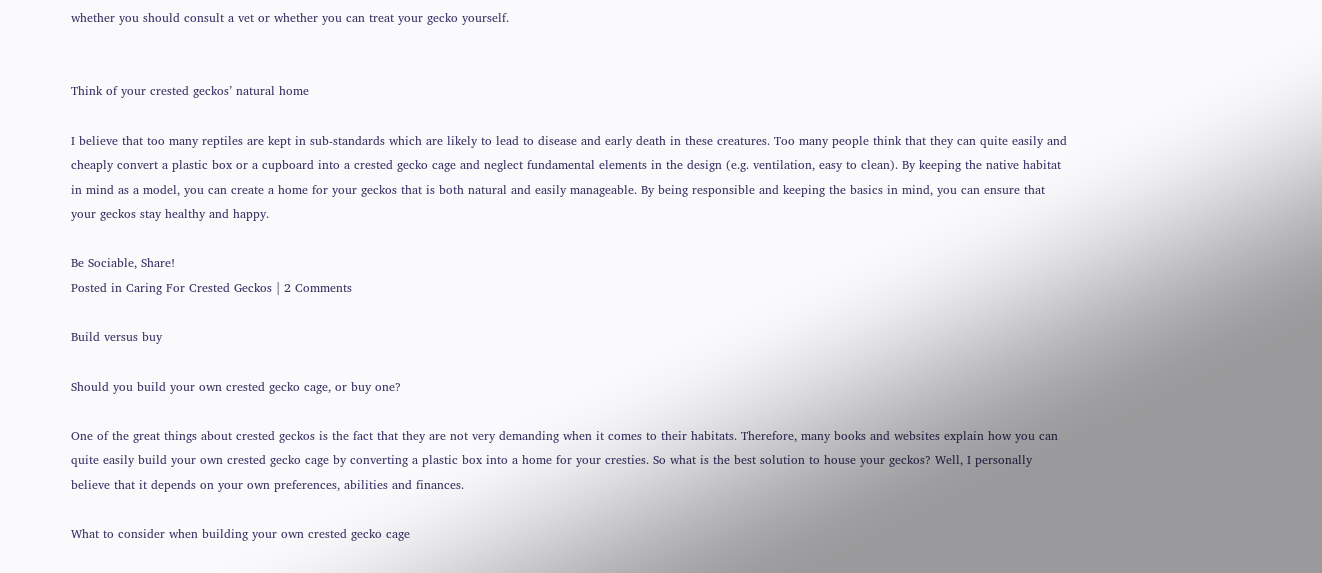whether you should consult a vet or whether you can treat your gecko yourself.


Think of your crested geckos’ natural home

I believe that too many reptiles are kept in sub-standards which are likely to lead to disease and early death in these creatures. Too many people think that they can quite easily and cheaply convert a plastic box or a cupboard into a crested gecko cage and neglect fundamental elements in the design (e.g. ventilation, easy to clean). By keeping the native habitat in mind as a model, you can create a home for your geckos that is both natural and easily manageable. By being responsible and keeping the basics in mind, you can ensure that your geckos stay healthy and happy.

Be Sociable, Share!
Posted in Caring For Crested Geckos | 2 Comments

Build versus buy

Should you build your own crested gecko cage, or buy one?

One of the great things about crested geckos is the fact that they are not very demanding when it comes to their habitats. Therefore, many books and websites explain how you can quite easily build your own crested gecko cage by converting a plastic box into a home for your cresties. So what is the best solution to house your geckos? Well, I personally believe that it depends on your own preferences, abilities and finances.

What to consider when building your own crested gecko cage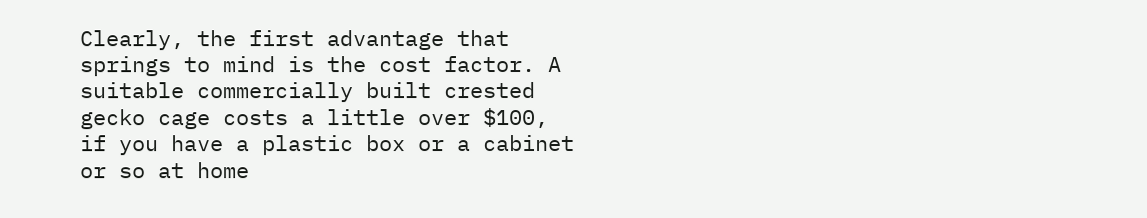Clearly, the first advantage that springs to mind is the cost factor. A suitable commercially built crested gecko cage costs a little over $100, if you have a plastic box or a cabinet or so at home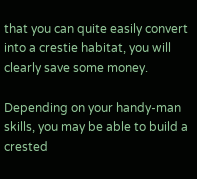that you can quite easily convert into a crestie habitat, you will clearly save some money.

Depending on your handy-man skills, you may be able to build a crested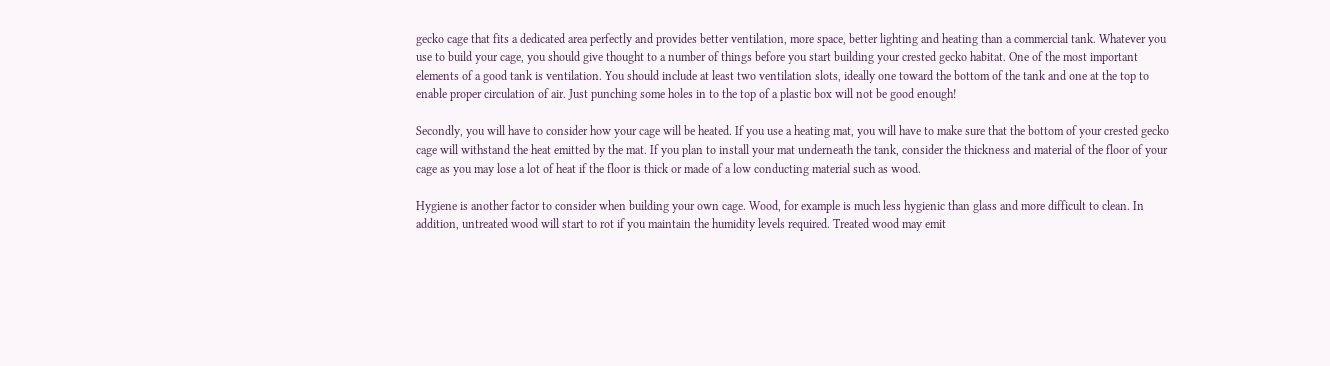gecko cage that fits a dedicated area perfectly and provides better ventilation, more space, better lighting and heating than a commercial tank. Whatever you use to build your cage, you should give thought to a number of things before you start building your crested gecko habitat. One of the most important elements of a good tank is ventilation. You should include at least two ventilation slots, ideally one toward the bottom of the tank and one at the top to enable proper circulation of air. Just punching some holes in to the top of a plastic box will not be good enough!

Secondly, you will have to consider how your cage will be heated. If you use a heating mat, you will have to make sure that the bottom of your crested gecko cage will withstand the heat emitted by the mat. If you plan to install your mat underneath the tank, consider the thickness and material of the floor of your cage as you may lose a lot of heat if the floor is thick or made of a low conducting material such as wood.

Hygiene is another factor to consider when building your own cage. Wood, for example is much less hygienic than glass and more difficult to clean. In addition, untreated wood will start to rot if you maintain the humidity levels required. Treated wood may emit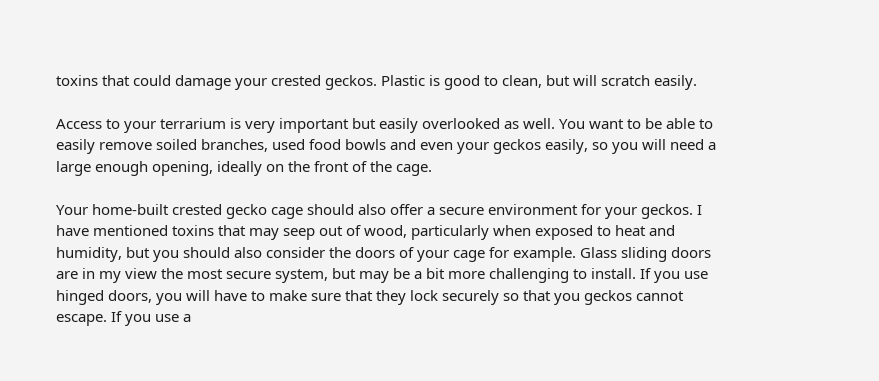toxins that could damage your crested geckos. Plastic is good to clean, but will scratch easily.

Access to your terrarium is very important but easily overlooked as well. You want to be able to easily remove soiled branches, used food bowls and even your geckos easily, so you will need a large enough opening, ideally on the front of the cage.

Your home-built crested gecko cage should also offer a secure environment for your geckos. I have mentioned toxins that may seep out of wood, particularly when exposed to heat and humidity, but you should also consider the doors of your cage for example. Glass sliding doors are in my view the most secure system, but may be a bit more challenging to install. If you use hinged doors, you will have to make sure that they lock securely so that you geckos cannot escape. If you use a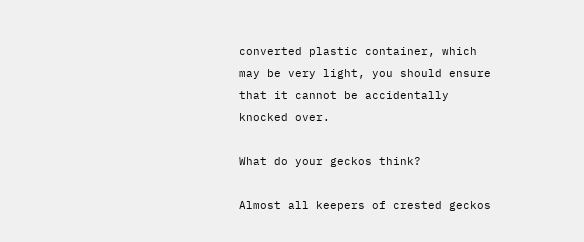converted plastic container, which may be very light, you should ensure that it cannot be accidentally knocked over.

What do your geckos think?

Almost all keepers of crested geckos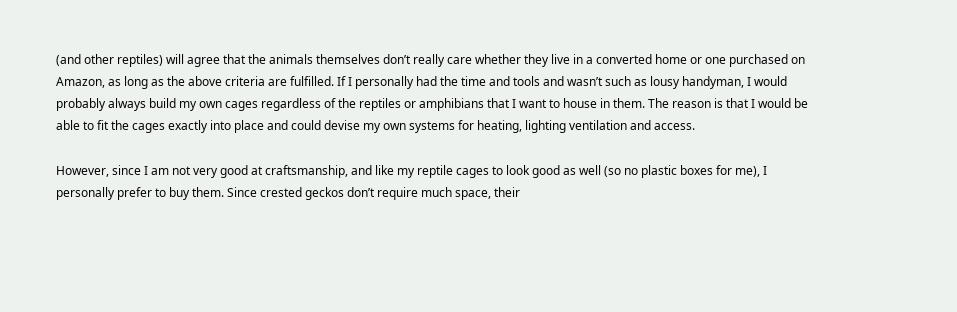(and other reptiles) will agree that the animals themselves don’t really care whether they live in a converted home or one purchased on Amazon, as long as the above criteria are fulfilled. If I personally had the time and tools and wasn’t such as lousy handyman, I would probably always build my own cages regardless of the reptiles or amphibians that I want to house in them. The reason is that I would be able to fit the cages exactly into place and could devise my own systems for heating, lighting ventilation and access.

However, since I am not very good at craftsmanship, and like my reptile cages to look good as well (so no plastic boxes for me), I personally prefer to buy them. Since crested geckos don’t require much space, their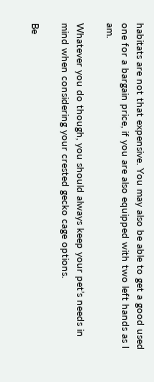habitats are not that expensive. You may also be able to get a good used one for a bargain price, if you are also equipped with two left hands as I am.

Whatever you do though, you should always keep your pet’s needs in mind when considering your crested gecko cage options.

Be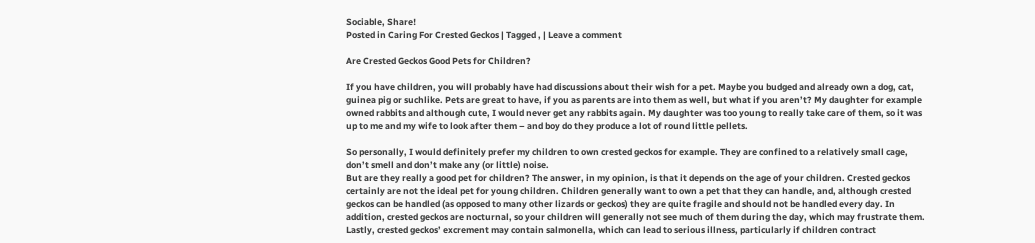Sociable, Share!
Posted in Caring For Crested Geckos | Tagged , | Leave a comment

Are Crested Geckos Good Pets for Children?

If you have children, you will probably have had discussions about their wish for a pet. Maybe you budged and already own a dog, cat, guinea pig or suchlike. Pets are great to have, if you as parents are into them as well, but what if you aren’t? My daughter for example owned rabbits and although cute, I would never get any rabbits again. My daughter was too young to really take care of them, so it was up to me and my wife to look after them – and boy do they produce a lot of round little pellets.

So personally, I would definitely prefer my children to own crested geckos for example. They are confined to a relatively small cage, don’t smell and don’t make any (or little) noise.
But are they really a good pet for children? The answer, in my opinion, is that it depends on the age of your children. Crested geckos certainly are not the ideal pet for young children. Children generally want to own a pet that they can handle, and, although crested geckos can be handled (as opposed to many other lizards or geckos) they are quite fragile and should not be handled every day. In addition, crested geckos are nocturnal, so your children will generally not see much of them during the day, which may frustrate them. Lastly, crested geckos’ excrement may contain salmonella, which can lead to serious illness, particularly if children contract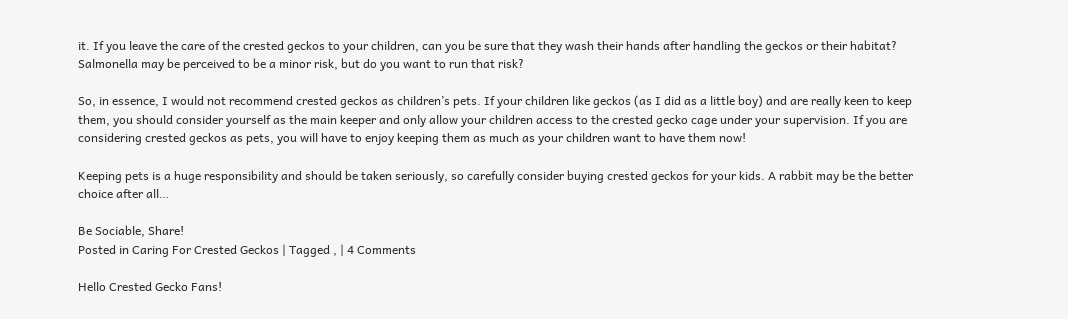it. If you leave the care of the crested geckos to your children, can you be sure that they wash their hands after handling the geckos or their habitat? Salmonella may be perceived to be a minor risk, but do you want to run that risk?

So, in essence, I would not recommend crested geckos as children’s pets. If your children like geckos (as I did as a little boy) and are really keen to keep them, you should consider yourself as the main keeper and only allow your children access to the crested gecko cage under your supervision. If you are considering crested geckos as pets, you will have to enjoy keeping them as much as your children want to have them now!

Keeping pets is a huge responsibility and should be taken seriously, so carefully consider buying crested geckos for your kids. A rabbit may be the better choice after all…

Be Sociable, Share!
Posted in Caring For Crested Geckos | Tagged , | 4 Comments

Hello Crested Gecko Fans!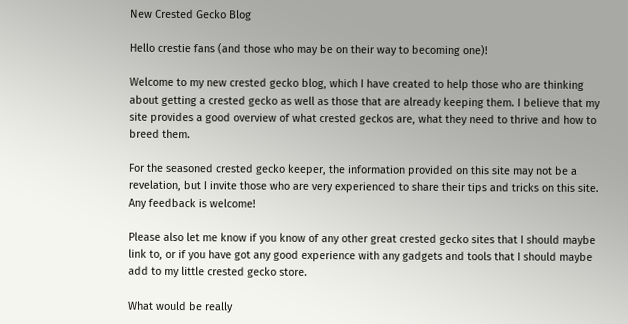New Crested Gecko Blog

Hello crestie fans (and those who may be on their way to becoming one)!

Welcome to my new crested gecko blog, which I have created to help those who are thinking about getting a crested gecko as well as those that are already keeping them. I believe that my site provides a good overview of what crested geckos are, what they need to thrive and how to breed them.

For the seasoned crested gecko keeper, the information provided on this site may not be a revelation, but I invite those who are very experienced to share their tips and tricks on this site. Any feedback is welcome!

Please also let me know if you know of any other great crested gecko sites that I should maybe link to, or if you have got any good experience with any gadgets and tools that I should maybe add to my little crested gecko store.

What would be really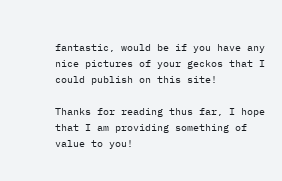fantastic, would be if you have any nice pictures of your geckos that I could publish on this site!

Thanks for reading thus far, I hope that I am providing something of value to you!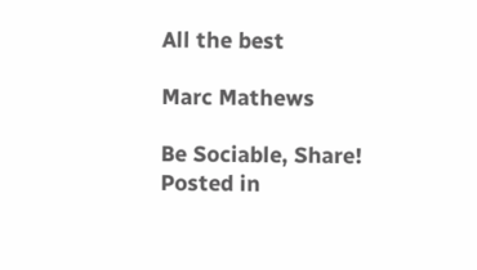All the best

Marc Mathews

Be Sociable, Share!
Posted in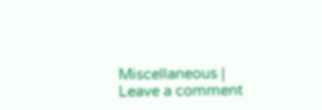Miscellaneous | Leave a comment